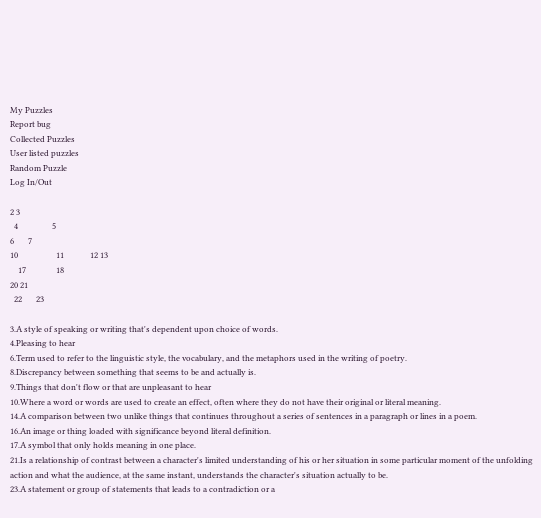My Puzzles
Report bug
Collected Puzzles
User listed puzzles
Random Puzzle
Log In/Out

2 3
  4                 5
6       7
10                   11             12 13
    17               18
20 21
  22       23

3.A style of speaking or writing that's dependent upon choice of words.
4.Pleasing to hear
6.Term used to refer to the linguistic style, the vocabulary, and the metaphors used in the writing of poetry.
8.Discrepancy between something that seems to be and actually is.
9.Things that don't flow or that are unpleasant to hear
10.Where a word or words are used to create an effect, often where they do not have their original or literal meaning.
14.A comparison between two unlike things that continues throughout a series of sentences in a paragraph or lines in a poem.
16.An image or thing loaded with significance beyond literal definition.
17.A symbol that only holds meaning in one place.
21.Is a relationship of contrast between a character's limited understanding of his or her situation in some particular moment of the unfolding action and what the audience, at the same instant, understands the character's situation actually to be.
23.A statement or group of statements that leads to a contradiction or a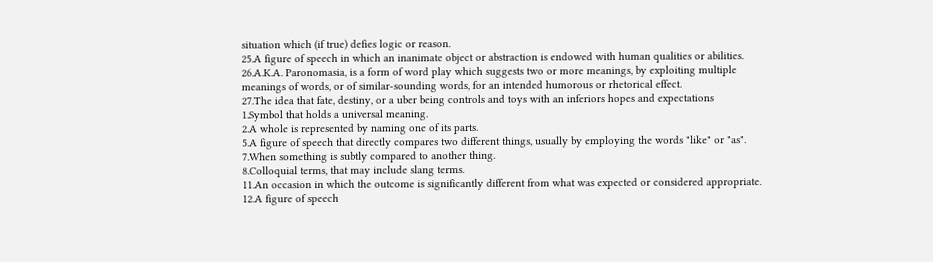situation which (if true) defies logic or reason.
25.A figure of speech in which an inanimate object or abstraction is endowed with human qualities or abilities.
26.A.K.A. Paronomasia, is a form of word play which suggests two or more meanings, by exploiting multiple meanings of words, or of similar-sounding words, for an intended humorous or rhetorical effect.
27.The idea that fate, destiny, or a uber being controls and toys with an inferiors hopes and expectations
1.Symbol that holds a universal meaning.
2.A whole is represented by naming one of its parts.
5.A figure of speech that directly compares two different things, usually by employing the words "like" or "as".
7.When something is subtly compared to another thing.
8.Colloquial terms, that may include slang terms.
11.An occasion in which the outcome is significantly different from what was expected or considered appropriate.
12.A figure of speech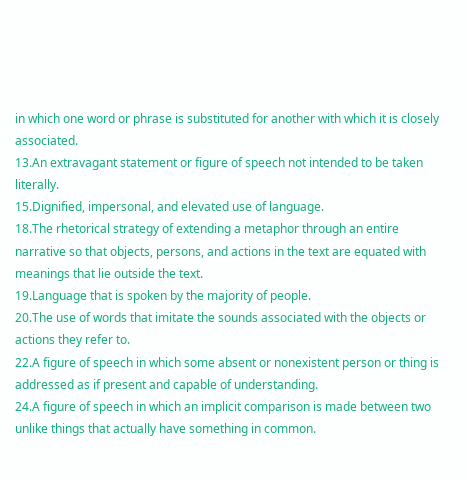in which one word or phrase is substituted for another with which it is closely associated.
13.An extravagant statement or figure of speech not intended to be taken literally.
15.Dignified, impersonal, and elevated use of language.
18.The rhetorical strategy of extending a metaphor through an entire narrative so that objects, persons, and actions in the text are equated with meanings that lie outside the text.
19.Language that is spoken by the majority of people.
20.The use of words that imitate the sounds associated with the objects or actions they refer to.
22.A figure of speech in which some absent or nonexistent person or thing is addressed as if present and capable of understanding.
24.A figure of speech in which an implicit comparison is made between two unlike things that actually have something in common.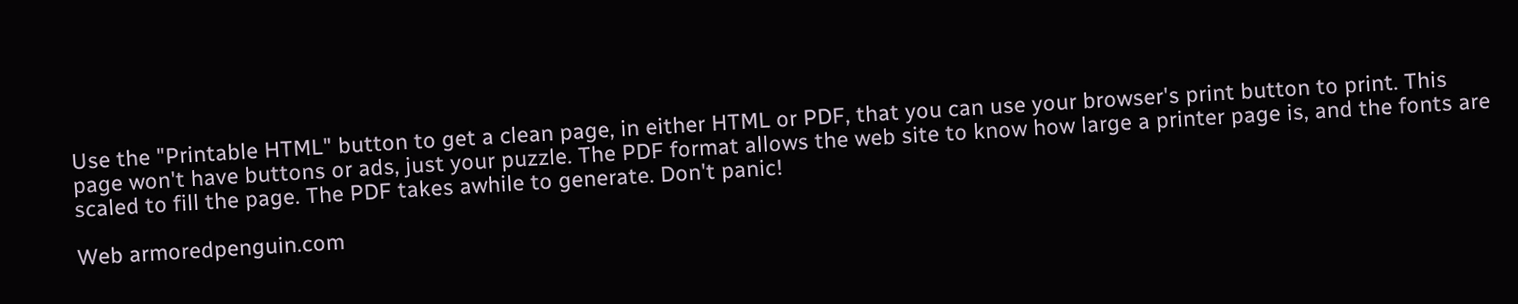Use the "Printable HTML" button to get a clean page, in either HTML or PDF, that you can use your browser's print button to print. This page won't have buttons or ads, just your puzzle. The PDF format allows the web site to know how large a printer page is, and the fonts are scaled to fill the page. The PDF takes awhile to generate. Don't panic!

Web armoredpenguin.com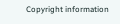Copyright information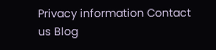Privacy information Contact us Blog